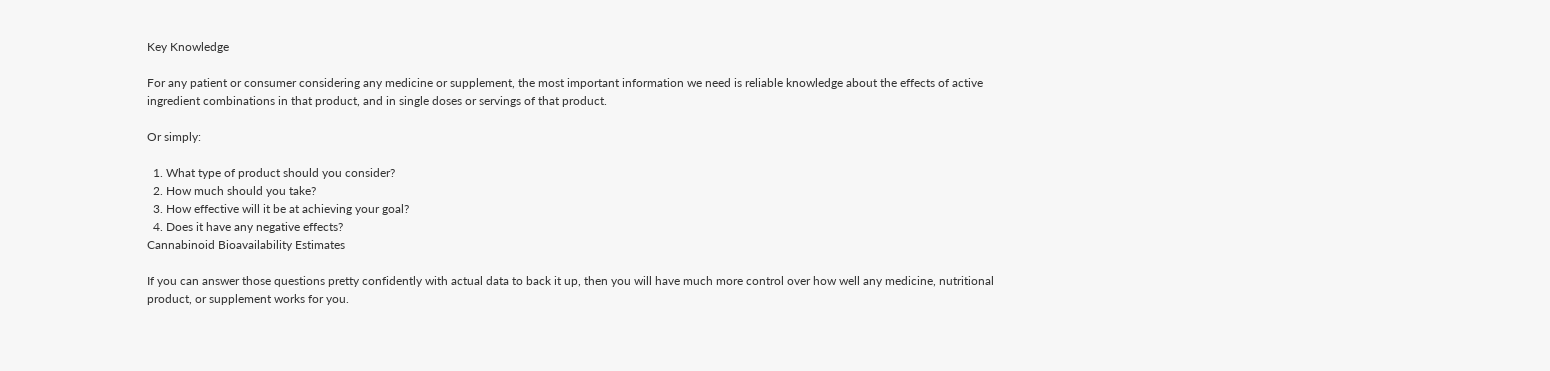Key Knowledge

For any patient or consumer considering any medicine or supplement, the most important information we need is reliable knowledge about the effects of active ingredient combinations in that product, and in single doses or servings of that product.

Or simply:

  1. What type of product should you consider?
  2. How much should you take?
  3. How effective will it be at achieving your goal?
  4. Does it have any negative effects?
Cannabinoid Bioavailability Estimates

If you can answer those questions pretty confidently with actual data to back it up, then you will have much more control over how well any medicine, nutritional product, or supplement works for you.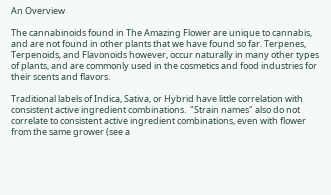An Overview

The cannabinoids found in The Amazing Flower are unique to cannabis, and are not found in other plants that we have found so far. Terpenes, Terpenoids, and Flavonoids however, occur naturally in many other types of plants, and are commonly used in the cosmetics and food industries for their scents and flavors.

Traditional labels of Indica, Sativa, or Hybrid have little correlation with consistent active ingredient combinations.  "Strain names" also do not correlate to consistent active ingredient combinations, even with flower from the same grower (see a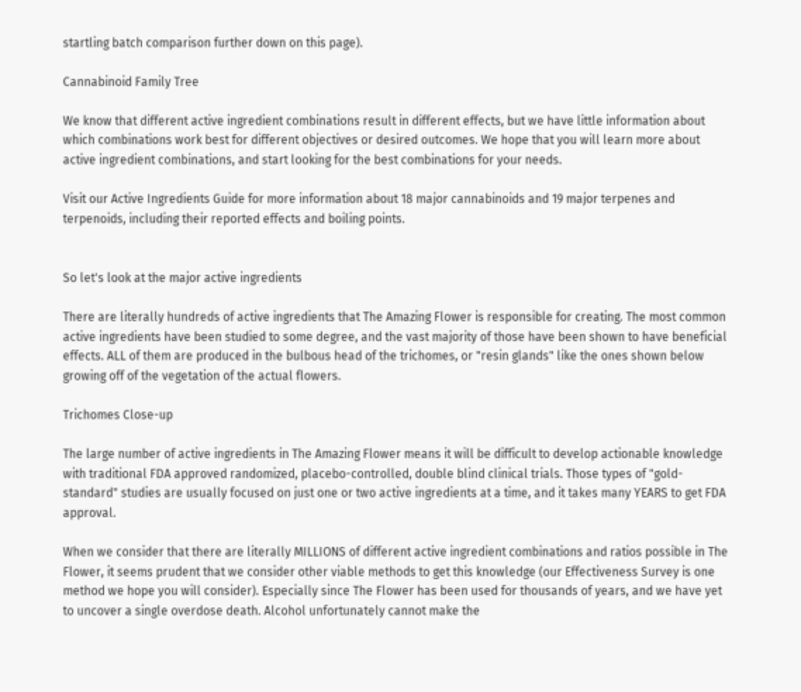startling batch comparison further down on this page).

Cannabinoid Family Tree

We know that different active ingredient combinations result in different effects, but we have little information about which combinations work best for different objectives or desired outcomes. We hope that you will learn more about active ingredient combinations, and start looking for the best combinations for your needs.

Visit our Active Ingredients Guide for more information about 18 major cannabinoids and 19 major terpenes and terpenoids, including their reported effects and boiling points.


So let's look at the major active ingredients

There are literally hundreds of active ingredients that The Amazing Flower is responsible for creating. The most common active ingredients have been studied to some degree, and the vast majority of those have been shown to have beneficial effects. ALL of them are produced in the bulbous head of the trichomes, or "resin glands" like the ones shown below growing off of the vegetation of the actual flowers.

Trichomes Close-up

The large number of active ingredients in The Amazing Flower means it will be difficult to develop actionable knowledge with traditional FDA approved randomized, placebo-controlled, double blind clinical trials. Those types of "gold-standard" studies are usually focused on just one or two active ingredients at a time, and it takes many YEARS to get FDA approval.

When we consider that there are literally MILLIONS of different active ingredient combinations and ratios possible in The Flower, it seems prudent that we consider other viable methods to get this knowledge (our Effectiveness Survey is one method we hope you will consider). Especially since The Flower has been used for thousands of years, and we have yet to uncover a single overdose death. Alcohol unfortunately cannot make the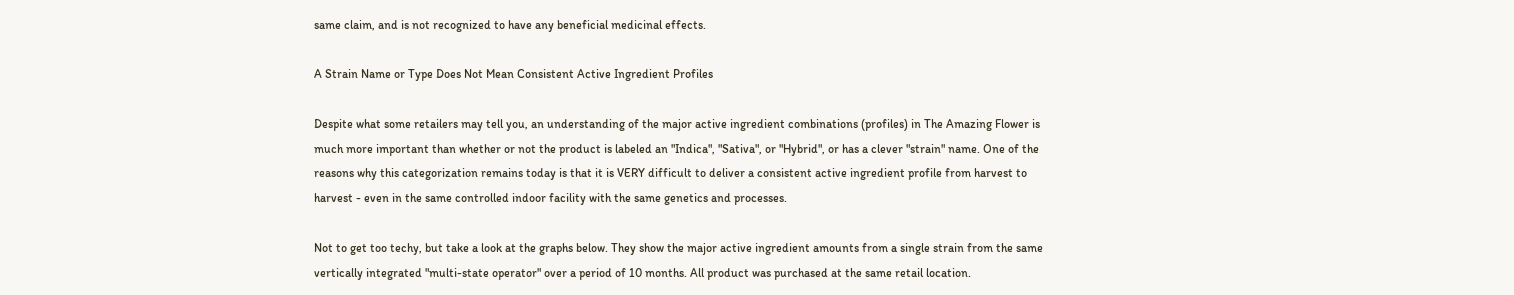same claim, and is not recognized to have any beneficial medicinal effects.

A Strain Name or Type Does Not Mean Consistent Active Ingredient Profiles

Despite what some retailers may tell you, an understanding of the major active ingredient combinations (profiles) in The Amazing Flower is much more important than whether or not the product is labeled an "Indica", "Sativa", or "Hybrid", or has a clever "strain" name. One of the reasons why this categorization remains today is that it is VERY difficult to deliver a consistent active ingredient profile from harvest to harvest - even in the same controlled indoor facility with the same genetics and processes.

Not to get too techy, but take a look at the graphs below. They show the major active ingredient amounts from a single strain from the same vertically integrated "multi-state operator" over a period of 10 months. All product was purchased at the same retail location.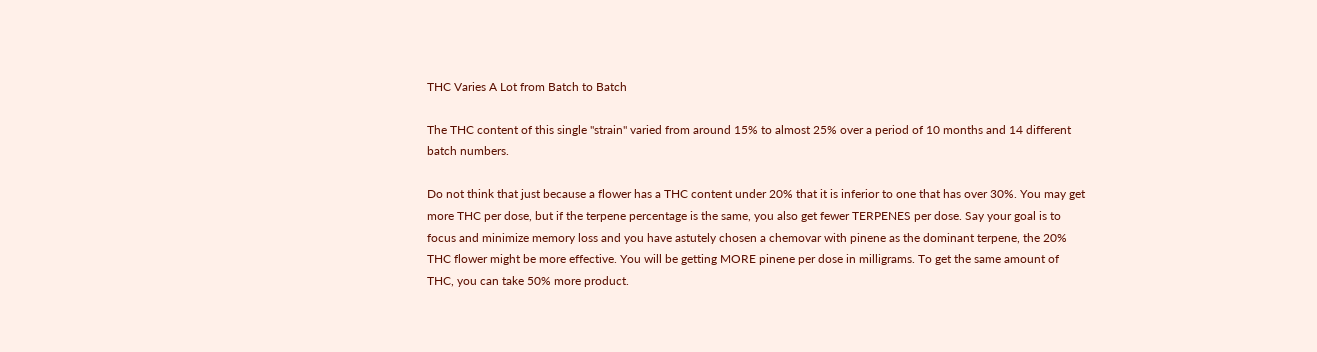THC Varies A Lot from Batch to Batch

The THC content of this single "strain" varied from around 15% to almost 25% over a period of 10 months and 14 different batch numbers.

Do not think that just because a flower has a THC content under 20% that it is inferior to one that has over 30%. You may get more THC per dose, but if the terpene percentage is the same, you also get fewer TERPENES per dose. Say your goal is to focus and minimize memory loss and you have astutely chosen a chemovar with pinene as the dominant terpene, the 20% THC flower might be more effective. You will be getting MORE pinene per dose in milligrams. To get the same amount of THC, you can take 50% more product.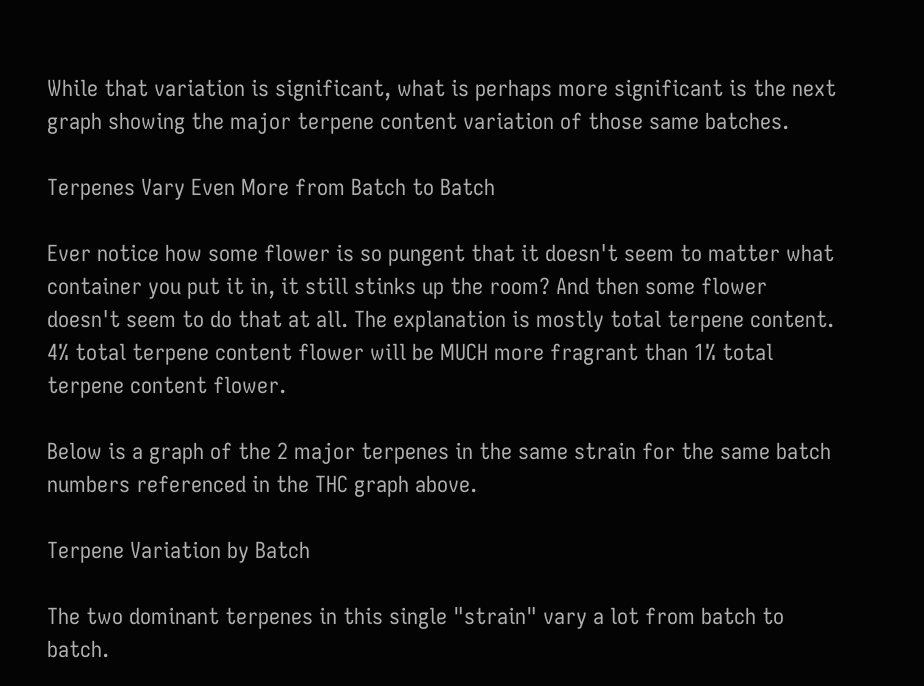While that variation is significant, what is perhaps more significant is the next graph showing the major terpene content variation of those same batches.

Terpenes Vary Even More from Batch to Batch

Ever notice how some flower is so pungent that it doesn't seem to matter what container you put it in, it still stinks up the room? And then some flower doesn't seem to do that at all. The explanation is mostly total terpene content. 4% total terpene content flower will be MUCH more fragrant than 1% total terpene content flower.

Below is a graph of the 2 major terpenes in the same strain for the same batch numbers referenced in the THC graph above.

Terpene Variation by Batch

The two dominant terpenes in this single "strain" vary a lot from batch to batch.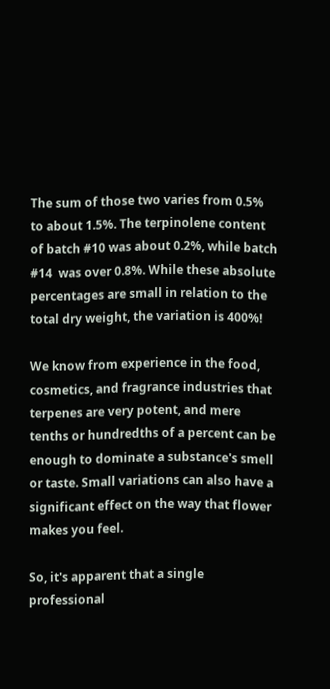The sum of those two varies from 0.5% to about 1.5%. The terpinolene content of batch #10 was about 0.2%, while batch #14  was over 0.8%. While these absolute percentages are small in relation to the total dry weight, the variation is 400%!

We know from experience in the food, cosmetics, and fragrance industries that terpenes are very potent, and mere tenths or hundredths of a percent can be enough to dominate a substance's smell or taste. Small variations can also have a significant effect on the way that flower makes you feel.

So, it's apparent that a single professional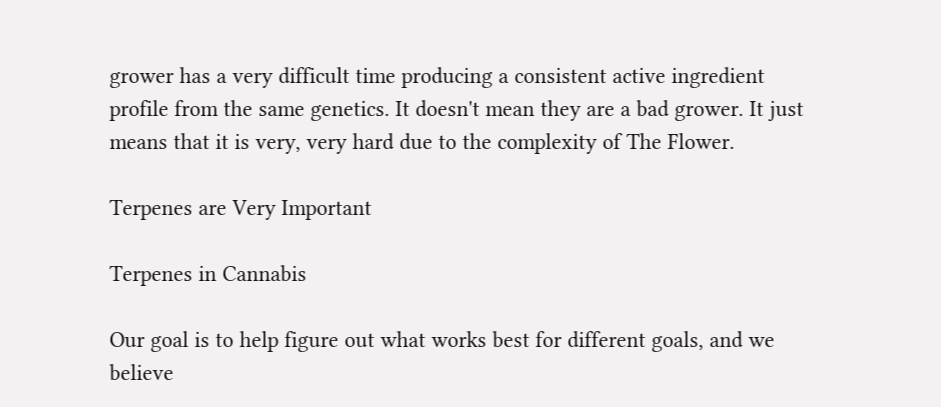grower has a very difficult time producing a consistent active ingredient profile from the same genetics. It doesn't mean they are a bad grower. It just means that it is very, very hard due to the complexity of The Flower.

Terpenes are Very Important

Terpenes in Cannabis

Our goal is to help figure out what works best for different goals, and we believe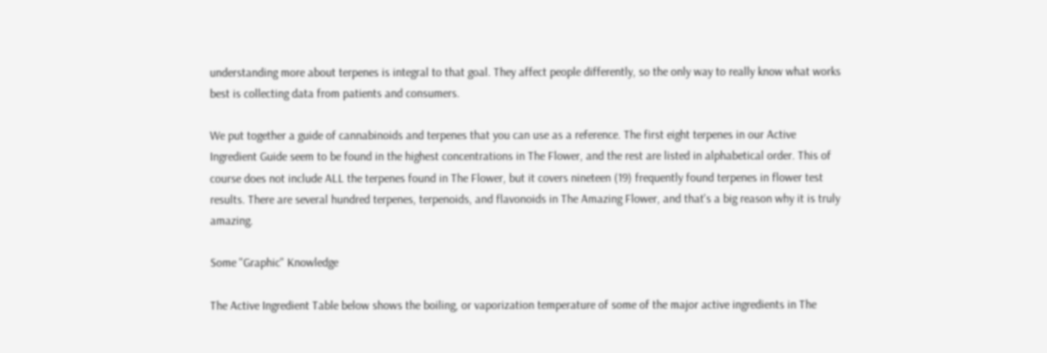understanding more about terpenes is integral to that goal. They affect people differently, so the only way to really know what works best is collecting data from patients and consumers.

We put together a guide of cannabinoids and terpenes that you can use as a reference. The first eight terpenes in our Active Ingredient Guide seem to be found in the highest concentrations in The Flower, and the rest are listed in alphabetical order. This of course does not include ALL the terpenes found in The Flower, but it covers nineteen (19) frequently found terpenes in flower test results. There are several hundred terpenes, terpenoids, and flavonoids in The Amazing Flower, and that's a big reason why it is truly amazing.

Some "Graphic" Knowledge

The Active Ingredient Table below shows the boiling, or vaporization temperature of some of the major active ingredients in The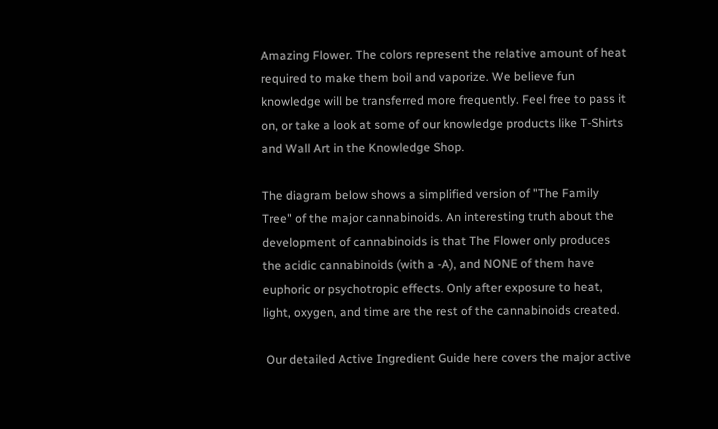Amazing Flower. The colors represent the relative amount of heat required to make them boil and vaporize. We believe fun knowledge will be transferred more frequently. Feel free to pass it on, or take a look at some of our knowledge products like T-Shirts and Wall Art in the Knowledge Shop.

The diagram below shows a simplified version of "The Family Tree" of the major cannabinoids. An interesting truth about the development of cannabinoids is that The Flower only produces the acidic cannabinoids (with a -A), and NONE of them have euphoric or psychotropic effects. Only after exposure to heat, light, oxygen, and time are the rest of the cannabinoids created.

 Our detailed Active Ingredient Guide here covers the major active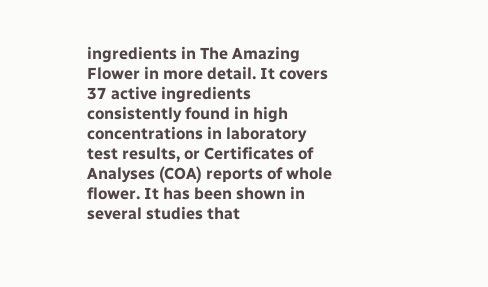ingredients in The Amazing Flower in more detail. It covers 37 active ingredients consistently found in high concentrations in laboratory test results, or Certificates of Analyses (COA) reports of whole flower. It has been shown in several studies that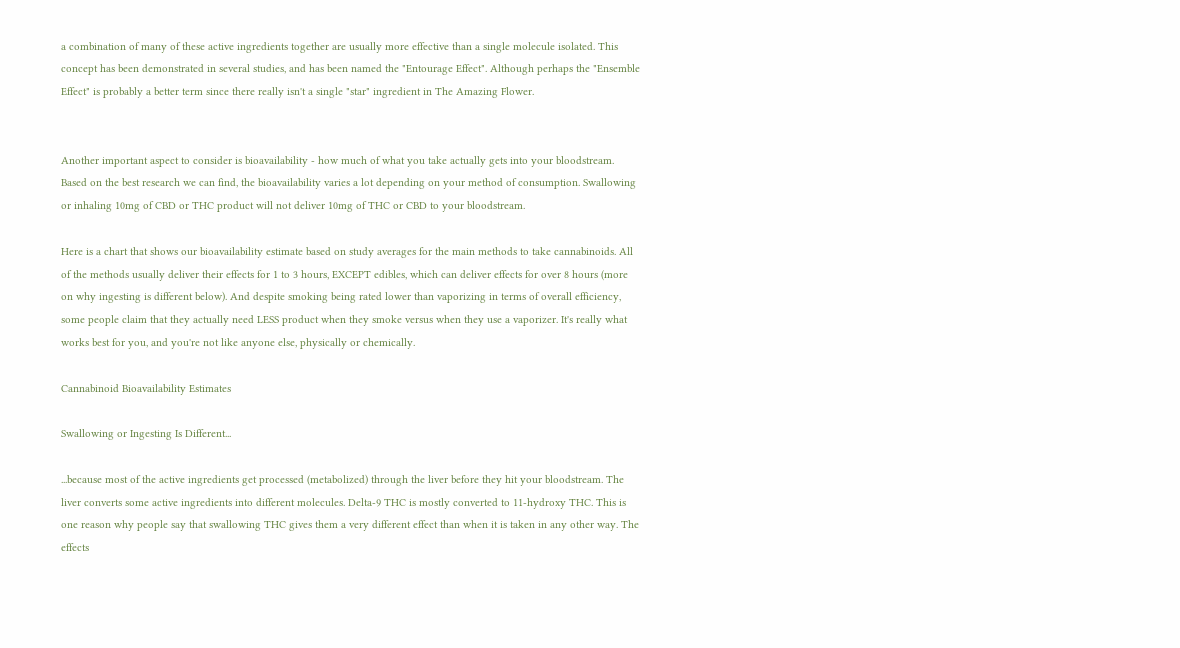a combination of many of these active ingredients together are usually more effective than a single molecule isolated. This concept has been demonstrated in several studies, and has been named the "Entourage Effect". Although perhaps the "Ensemble Effect" is probably a better term since there really isn't a single "star" ingredient in The Amazing Flower.


Another important aspect to consider is bioavailability - how much of what you take actually gets into your bloodstream. Based on the best research we can find, the bioavailability varies a lot depending on your method of consumption. Swallowing or inhaling 10mg of CBD or THC product will not deliver 10mg of THC or CBD to your bloodstream.

Here is a chart that shows our bioavailability estimate based on study averages for the main methods to take cannabinoids. All of the methods usually deliver their effects for 1 to 3 hours, EXCEPT edibles, which can deliver effects for over 8 hours (more on why ingesting is different below). And despite smoking being rated lower than vaporizing in terms of overall efficiency, some people claim that they actually need LESS product when they smoke versus when they use a vaporizer. It's really what works best for you, and you're not like anyone else, physically or chemically.

Cannabinoid Bioavailability Estimates

Swallowing or Ingesting Is Different...

...because most of the active ingredients get processed (metabolized) through the liver before they hit your bloodstream. The liver converts some active ingredients into different molecules. Delta-9 THC is mostly converted to 11-hydroxy THC. This is one reason why people say that swallowing THC gives them a very different effect than when it is taken in any other way. The effects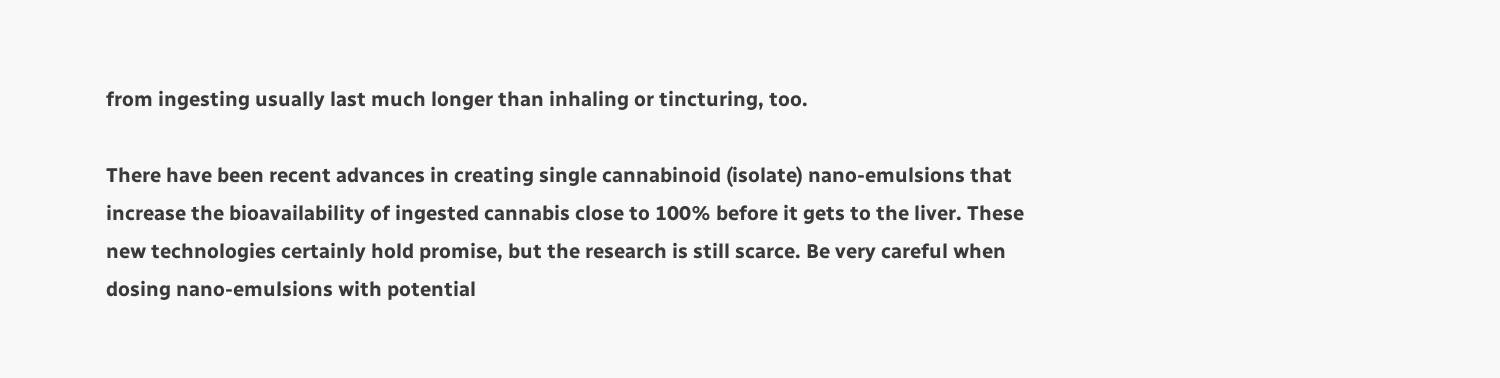from ingesting usually last much longer than inhaling or tincturing, too.

There have been recent advances in creating single cannabinoid (isolate) nano-emulsions that increase the bioavailability of ingested cannabis close to 100% before it gets to the liver. These new technologies certainly hold promise, but the research is still scarce. Be very careful when dosing nano-emulsions with potential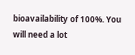bioavailability of 100%. You will need a lot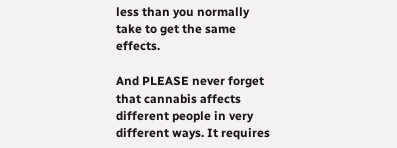less than you normally take to get the same effects.

And PLEASE never forget that cannabis affects different people in very different ways. It requires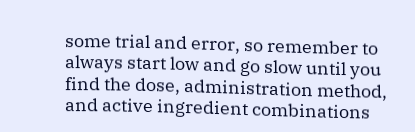some trial and error, so remember to always start low and go slow until you find the dose, administration method, and active ingredient combinations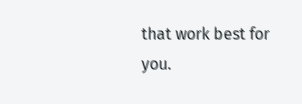that work best for you.